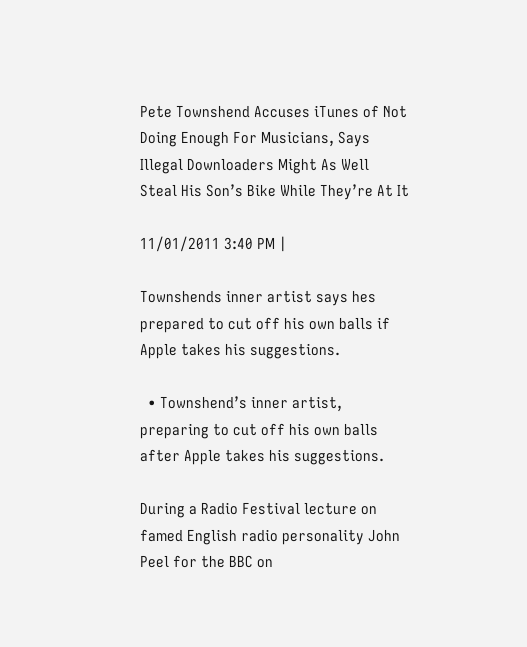Pete Townshend Accuses iTunes of Not Doing Enough For Musicians, Says Illegal Downloaders Might As Well Steal His Son’s Bike While They’re At It

11/01/2011 3:40 PM |

Townshends inner artist says hes prepared to cut off his own balls if Apple takes his suggestions.

  • Townshend’s inner artist, preparing to cut off his own balls after Apple takes his suggestions.

During a Radio Festival lecture on famed English radio personality John Peel for the BBC on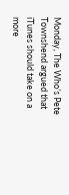Monday, The Who’s Pete Townshend argued that iTunes should take on a more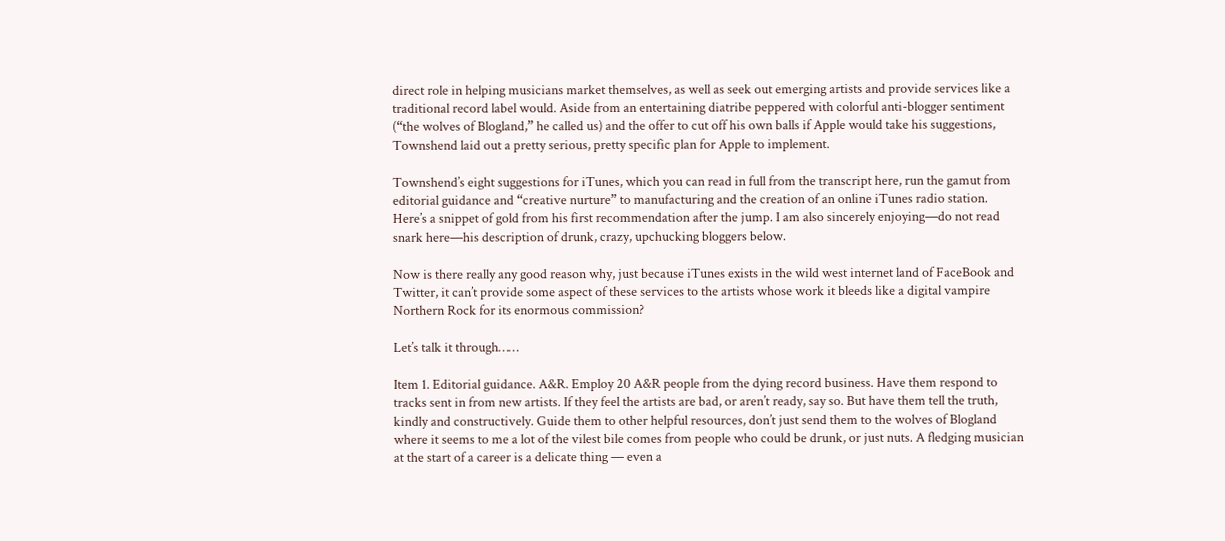direct role in helping musicians market themselves, as well as seek out emerging artists and provide services like a traditional record label would. Aside from an entertaining diatribe peppered with colorful anti-blogger sentiment (“the wolves of Blogland,” he called us) and the offer to cut off his own balls if Apple would take his suggestions, Townshend laid out a pretty serious, pretty specific plan for Apple to implement.

Townshend’s eight suggestions for iTunes, which you can read in full from the transcript here, run the gamut from editorial guidance and “creative nurture” to manufacturing and the creation of an online iTunes radio station. Here’s a snippet of gold from his first recommendation after the jump. I am also sincerely enjoying—do not read snark here—his description of drunk, crazy, upchucking bloggers below.

Now is there really any good reason why, just because iTunes exists in the wild west internet land of FaceBook and Twitter, it can’t provide some aspect of these services to the artists whose work it bleeds like a digital vampire Northern Rock for its enormous commission?

Let’s talk it through……

Item 1. Editorial guidance. A&R. Employ 20 A&R people from the dying record business. Have them respond to tracks sent in from new artists. If they feel the artists are bad, or aren’t ready, say so. But have them tell the truth, kindly and constructively. Guide them to other helpful resources, don’t just send them to the wolves of Blogland where it seems to me a lot of the vilest bile comes from people who could be drunk, or just nuts. A fledging musician at the start of a career is a delicate thing — even a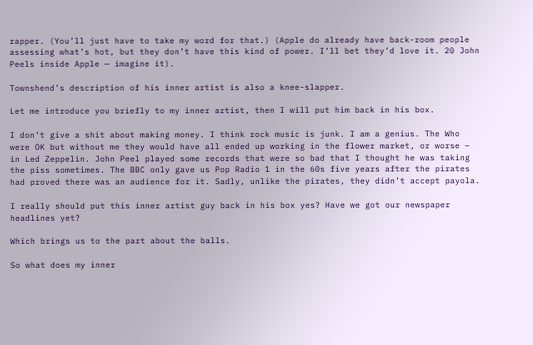rapper. (You’ll just have to take my word for that.) (Apple do already have back-room people assessing what’s hot, but they don’t have this kind of power. I’ll bet they’d love it. 20 John Peels inside Apple — imagine it).

Townshend’s description of his inner artist is also a knee-slapper.

Let me introduce you briefly to my inner artist, then I will put him back in his box.

I don’t give a shit about making money. I think rock music is junk. I am a genius. The Who were OK but without me they would have all ended up working in the flower market, or worse – in Led Zeppelin. John Peel played some records that were so bad that I thought he was taking the piss sometimes. The BBC only gave us Pop Radio 1 in the 60s five years after the pirates had proved there was an audience for it. Sadly, unlike the pirates, they didn’t accept payola.

I really should put this inner artist guy back in his box yes? Have we got our newspaper headlines yet?

Which brings us to the part about the balls.

So what does my inner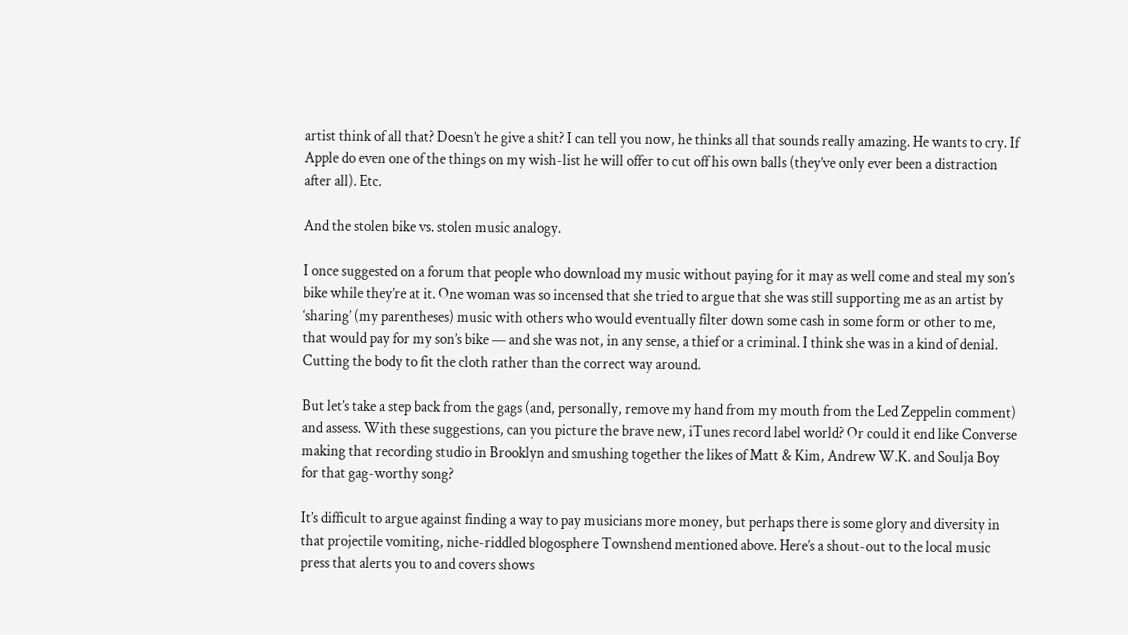artist think of all that? Doesn’t he give a shit? I can tell you now, he thinks all that sounds really amazing. He wants to cry. If Apple do even one of the things on my wish-list he will offer to cut off his own balls (they’ve only ever been a distraction after all). Etc.

And the stolen bike vs. stolen music analogy.

I once suggested on a forum that people who download my music without paying for it may as well come and steal my son’s bike while they’re at it. One woman was so incensed that she tried to argue that she was still supporting me as an artist by ‘sharing’ (my parentheses) music with others who would eventually filter down some cash in some form or other to me, that would pay for my son’s bike — and she was not, in any sense, a thief or a criminal. I think she was in a kind of denial. Cutting the body to fit the cloth rather than the correct way around.

But let’s take a step back from the gags (and, personally, remove my hand from my mouth from the Led Zeppelin comment) and assess. With these suggestions, can you picture the brave new, iTunes record label world? Or could it end like Converse making that recording studio in Brooklyn and smushing together the likes of Matt & Kim, Andrew W.K. and Soulja Boy for that gag-worthy song?

It’s difficult to argue against finding a way to pay musicians more money, but perhaps there is some glory and diversity in that projectile vomiting, niche-riddled blogosphere Townshend mentioned above. Here’s a shout-out to the local music press that alerts you to and covers shows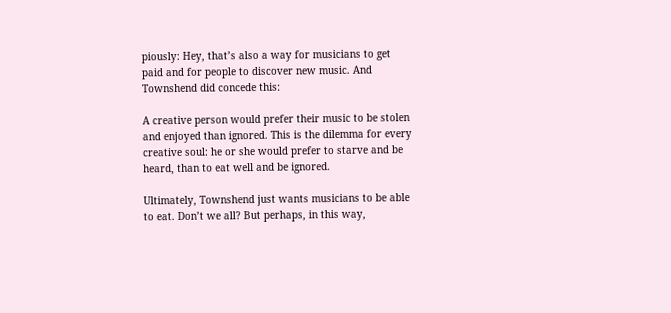piously: Hey, that’s also a way for musicians to get paid and for people to discover new music. And Townshend did concede this:

A creative person would prefer their music to be stolen and enjoyed than ignored. This is the dilemma for every creative soul: he or she would prefer to starve and be heard, than to eat well and be ignored.

Ultimately, Townshend just wants musicians to be able to eat. Don’t we all? But perhaps, in this way,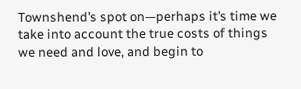Townshend’s spot on—perhaps it’s time we take into account the true costs of things we need and love, and begin to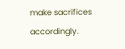make sacrifices accordingly.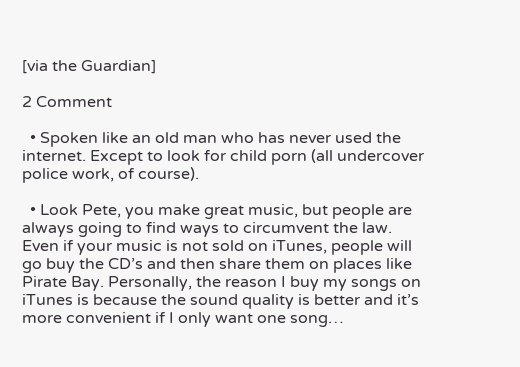[via the Guardian]

2 Comment

  • Spoken like an old man who has never used the internet. Except to look for child porn (all undercover police work, of course).

  • Look Pete, you make great music, but people are always going to find ways to circumvent the law. Even if your music is not sold on iTunes, people will go buy the CD’s and then share them on places like Pirate Bay. Personally, the reason I buy my songs on iTunes is because the sound quality is better and it’s more convenient if I only want one song…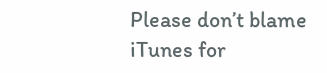Please don’t blame iTunes for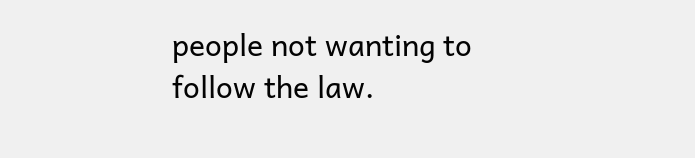people not wanting to follow the law.